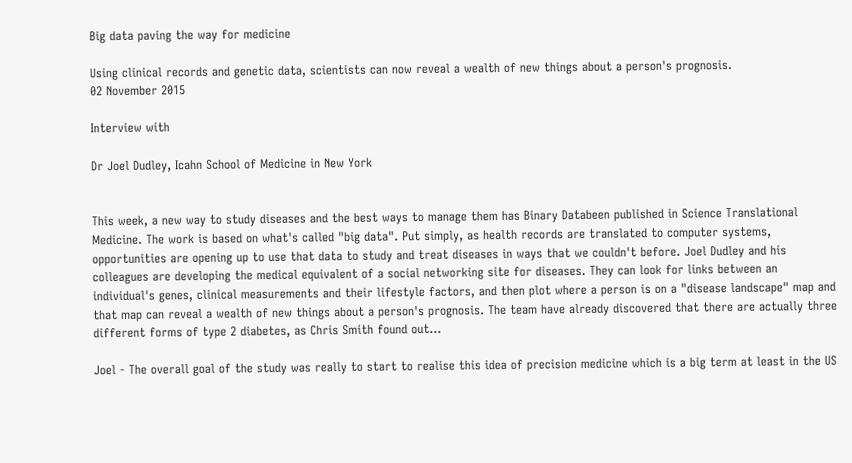Big data paving the way for medicine

Using clinical records and genetic data, scientists can now reveal a wealth of new things about a person's prognosis.
02 November 2015

Interview with

Dr Joel Dudley, Icahn School of Medicine in New York


This week, a new way to study diseases and the best ways to manage them has Binary Databeen published in Science Translational Medicine. The work is based on what's called "big data". Put simply, as health records are translated to computer systems, opportunities are opening up to use that data to study and treat diseases in ways that we couldn't before. Joel Dudley and his colleagues are developing the medical equivalent of a social networking site for diseases. They can look for links between an individual's genes, clinical measurements and their lifestyle factors, and then plot where a person is on a "disease landscape" map and that map can reveal a wealth of new things about a person's prognosis. The team have already discovered that there are actually three different forms of type 2 diabetes, as Chris Smith found out...

Joel - The overall goal of the study was really to start to realise this idea of precision medicine which is a big term at least in the US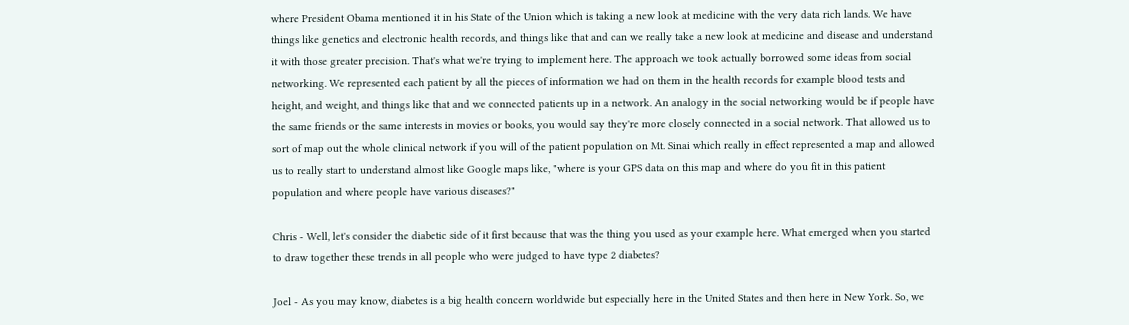where President Obama mentioned it in his State of the Union which is taking a new look at medicine with the very data rich lands. We have things like genetics and electronic health records, and things like that and can we really take a new look at medicine and disease and understand it with those greater precision. That's what we're trying to implement here. The approach we took actually borrowed some ideas from social networking. We represented each patient by all the pieces of information we had on them in the health records for example blood tests and height, and weight, and things like that and we connected patients up in a network. An analogy in the social networking would be if people have the same friends or the same interests in movies or books, you would say they're more closely connected in a social network. That allowed us to sort of map out the whole clinical network if you will of the patient population on Mt. Sinai which really in effect represented a map and allowed us to really start to understand almost like Google maps like, "where is your GPS data on this map and where do you fit in this patient population and where people have various diseases?"

Chris - Well, let's consider the diabetic side of it first because that was the thing you used as your example here. What emerged when you started to draw together these trends in all people who were judged to have type 2 diabetes?

Joel - As you may know, diabetes is a big health concern worldwide but especially here in the United States and then here in New York. So, we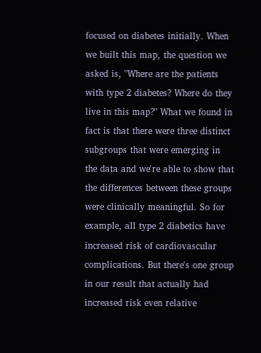focused on diabetes initially. When we built this map, the question we asked is, "Where are the patients with type 2 diabetes? Where do they live in this map?" What we found in fact is that there were three distinct subgroups that were emerging in the data and we're able to show that the differences between these groups were clinically meaningful. So for example, all type 2 diabetics have increased risk of cardiovascular complications. But there's one group in our result that actually had increased risk even relative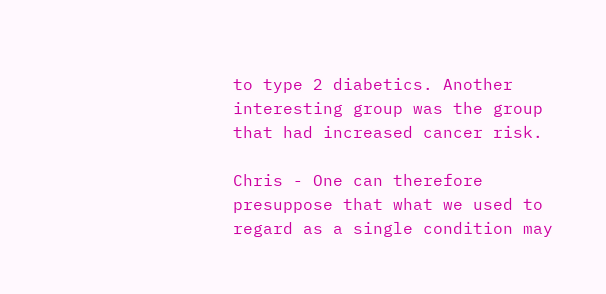to type 2 diabetics. Another interesting group was the group that had increased cancer risk.

Chris - One can therefore presuppose that what we used to regard as a single condition may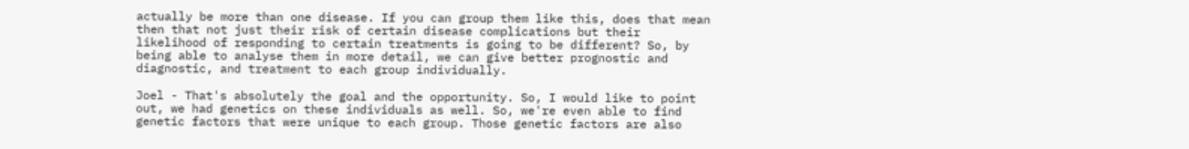actually be more than one disease. If you can group them like this, does that mean then that not just their risk of certain disease complications but their likelihood of responding to certain treatments is going to be different? So, by being able to analyse them in more detail, we can give better prognostic and diagnostic, and treatment to each group individually.

Joel - That's absolutely the goal and the opportunity. So, I would like to point out, we had genetics on these individuals as well. So, we're even able to find genetic factors that were unique to each group. Those genetic factors are also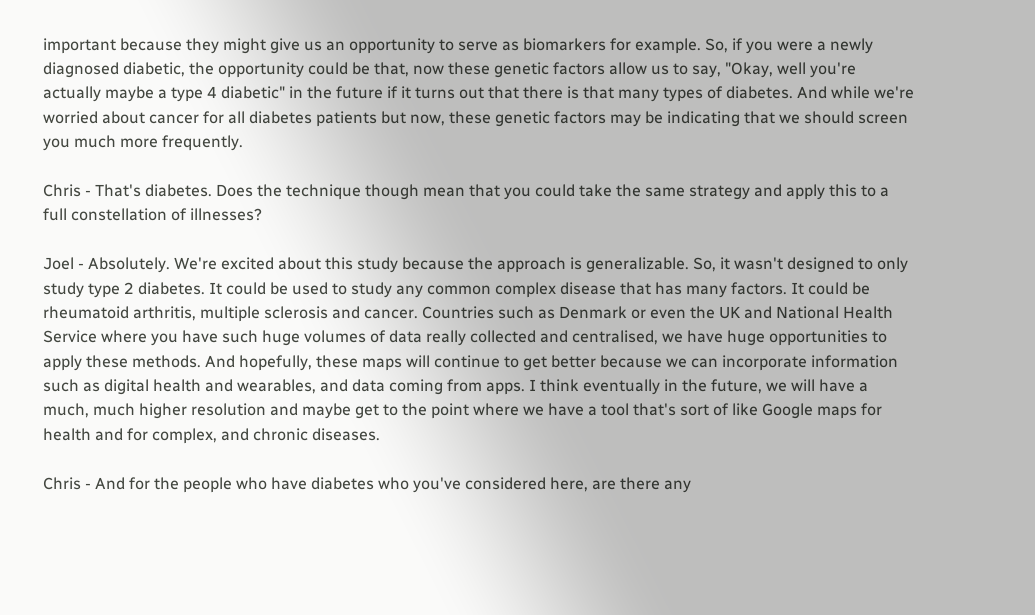important because they might give us an opportunity to serve as biomarkers for example. So, if you were a newly diagnosed diabetic, the opportunity could be that, now these genetic factors allow us to say, "Okay, well you're actually maybe a type 4 diabetic" in the future if it turns out that there is that many types of diabetes. And while we're worried about cancer for all diabetes patients but now, these genetic factors may be indicating that we should screen you much more frequently.

Chris - That's diabetes. Does the technique though mean that you could take the same strategy and apply this to a full constellation of illnesses?

Joel - Absolutely. We're excited about this study because the approach is generalizable. So, it wasn't designed to only study type 2 diabetes. It could be used to study any common complex disease that has many factors. It could be rheumatoid arthritis, multiple sclerosis and cancer. Countries such as Denmark or even the UK and National Health Service where you have such huge volumes of data really collected and centralised, we have huge opportunities to apply these methods. And hopefully, these maps will continue to get better because we can incorporate information such as digital health and wearables, and data coming from apps. I think eventually in the future, we will have a much, much higher resolution and maybe get to the point where we have a tool that's sort of like Google maps for health and for complex, and chronic diseases.

Chris - And for the people who have diabetes who you've considered here, are there any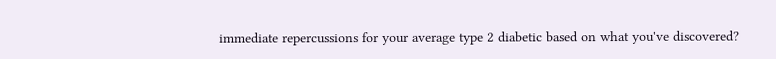immediate repercussions for your average type 2 diabetic based on what you've discovered?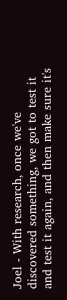Joel - With research, once we've discovered something, we got to test it and test it again, and then make sure it's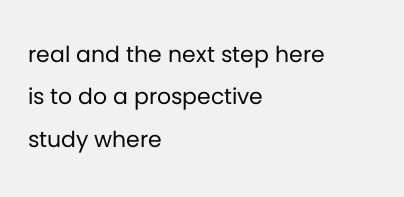real and the next step here is to do a prospective study where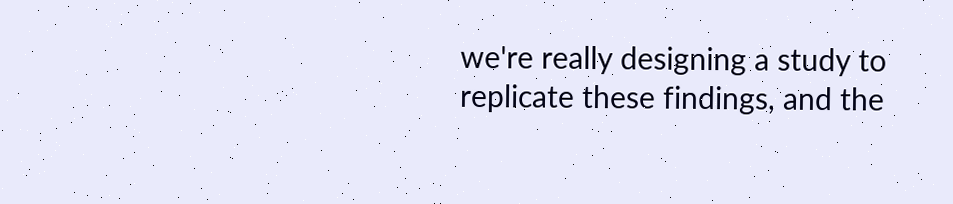we're really designing a study to replicate these findings, and the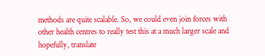methods are quite scalable. So, we could even join forces with other health centres to really test this at a much larger scale and hopefully, translate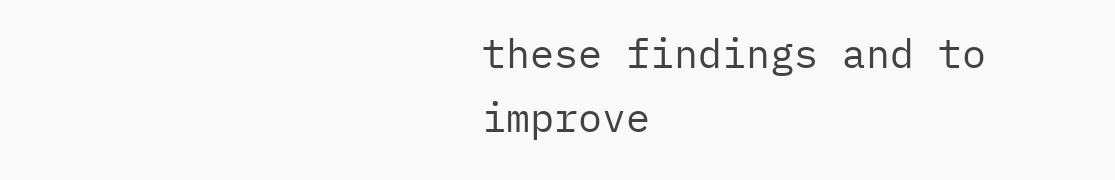these findings and to improve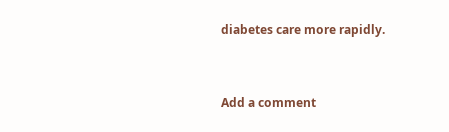diabetes care more rapidly.


Add a comment